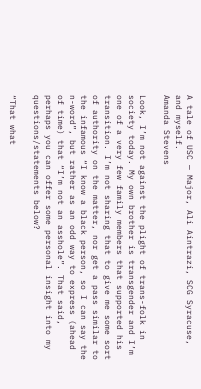A tale of USC — Major, Ali Aintrazi, SCG Syracuse, and myself.
Amanda Stevens

Look, I’m not against the plight of trans-folk in society today. My own brother is transgender and I’m one of a very few family members that supported his transition. I’m not sharing that to give me some sort of authority on the matter, nor get a pass similar to the infamous “I know a black person, so I can say the n-word”, but rather as an odd way to express (ahead of time) that “I’m not an asshole”. That said, perhaps you can offer some personal insight into my questions/statements below?

“That what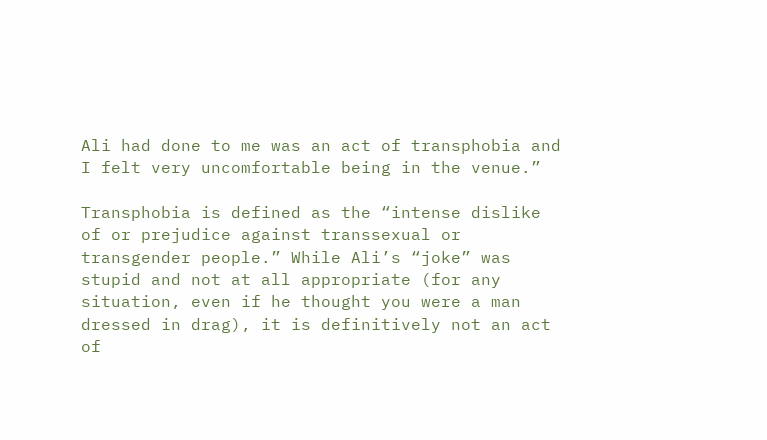Ali had done to me was an act of transphobia and I felt very uncomfortable being in the venue.”

Transphobia is defined as the “intense dislike of or prejudice against transsexual or transgender people.” While Ali’s “joke” was stupid and not at all appropriate (for any situation, even if he thought you were a man dressed in drag), it is definitively not an act of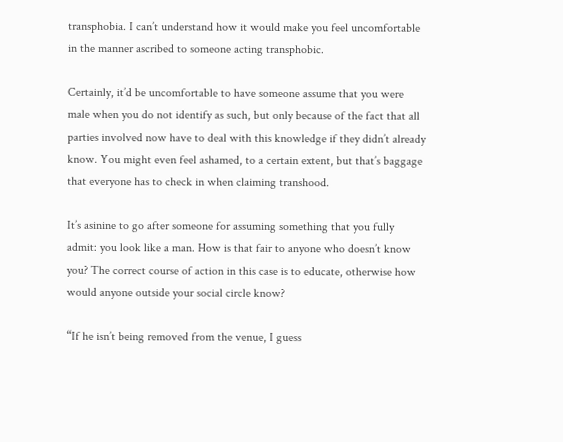transphobia. I can’t understand how it would make you feel uncomfortable in the manner ascribed to someone acting transphobic.

Certainly, it’d be uncomfortable to have someone assume that you were male when you do not identify as such, but only because of the fact that all parties involved now have to deal with this knowledge if they didn’t already know. You might even feel ashamed, to a certain extent, but that’s baggage that everyone has to check in when claiming transhood.

It’s asinine to go after someone for assuming something that you fully admit: you look like a man. How is that fair to anyone who doesn’t know you? The correct course of action in this case is to educate, otherwise how would anyone outside your social circle know?

“If he isn’t being removed from the venue, I guess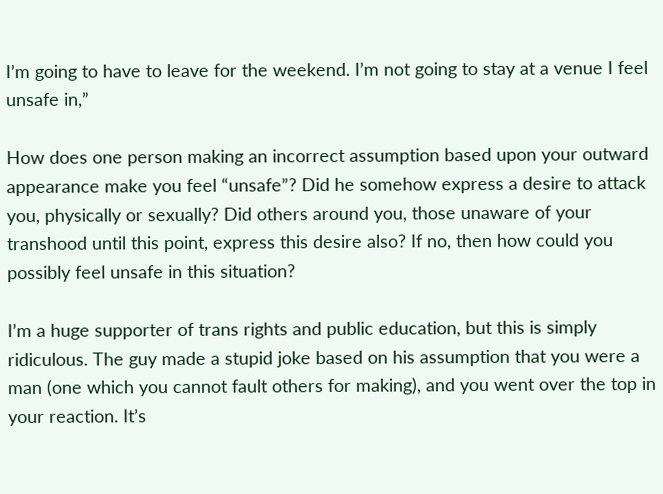I’m going to have to leave for the weekend. I’m not going to stay at a venue I feel unsafe in,”

How does one person making an incorrect assumption based upon your outward appearance make you feel “unsafe”? Did he somehow express a desire to attack you, physically or sexually? Did others around you, those unaware of your transhood until this point, express this desire also? If no, then how could you possibly feel unsafe in this situation?

I’m a huge supporter of trans rights and public education, but this is simply ridiculous. The guy made a stupid joke based on his assumption that you were a man (one which you cannot fault others for making), and you went over the top in your reaction. It’s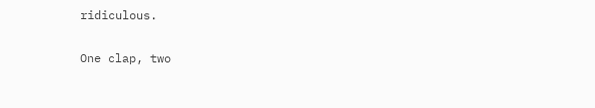ridiculous.

One clap, two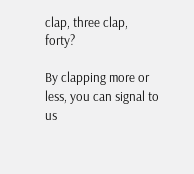clap, three clap, forty?

By clapping more or less, you can signal to us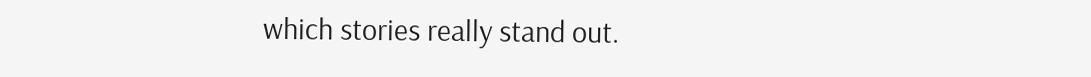which stories really stand out.